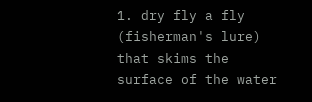1. dry fly a fly (fisherman's lure) that skims the surface of the water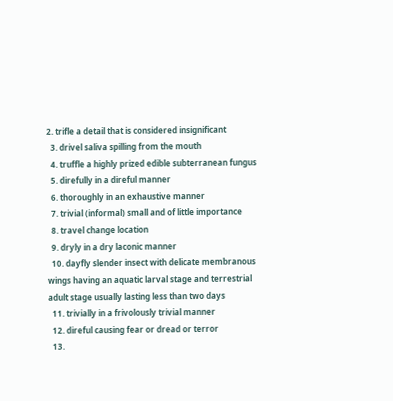2. trifle a detail that is considered insignificant
  3. drivel saliva spilling from the mouth
  4. truffle a highly prized edible subterranean fungus
  5. direfully in a direful manner
  6. thoroughly in an exhaustive manner
  7. trivial (informal) small and of little importance
  8. travel change location
  9. dryly in a dry laconic manner
  10. dayfly slender insect with delicate membranous wings having an aquatic larval stage and terrestrial adult stage usually lasting less than two days
  11. trivially in a frivolously trivial manner
  12. direful causing fear or dread or terror
  13.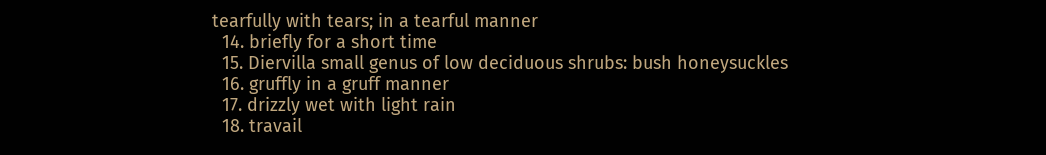tearfully with tears; in a tearful manner
  14. briefly for a short time
  15. Diervilla small genus of low deciduous shrubs: bush honeysuckles
  16. gruffly in a gruff manner
  17. drizzly wet with light rain
  18. travail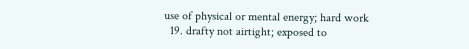use of physical or mental energy; hard work
  19. drafty not airtight; exposed to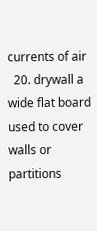currents of air
  20. drywall a wide flat board used to cover walls or partitions